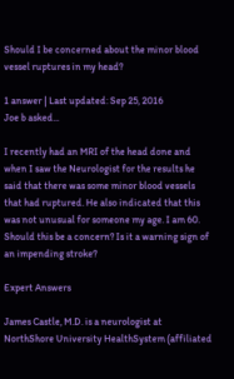Should I be concerned about the minor blood vessel ruptures in my head?

1 answer | Last updated: Sep 25, 2016
Joe b asked...

I recently had an MRI of the head done and when I saw the Neurologist for the results he said that there was some minor blood vessels that had ruptured. He also indicated that this was not unusual for someone my age. I am 60. Should this be a concern? Is it a warning sign of an impending stroke?

Expert Answers

James Castle, M.D. is a neurologist at NorthShore University HealthSystem (affiliated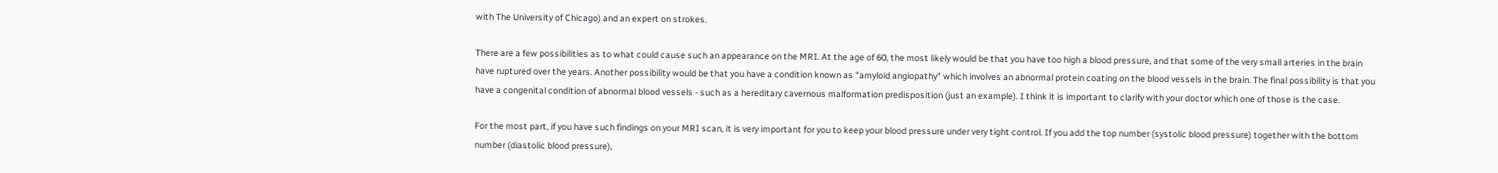with The University of Chicago) and an expert on strokes.

There are a few possibilities as to what could cause such an appearance on the MRI. At the age of 60, the most likely would be that you have too high a blood pressure, and that some of the very small arteries in the brain have ruptured over the years. Another possibility would be that you have a condition known as "amyloid angiopathy" which involves an abnormal protein coating on the blood vessels in the brain. The final possibility is that you have a congenital condition of abnormal blood vessels - such as a hereditary cavernous malformation predisposition (just an example). I think it is important to clarify with your doctor which one of those is the case.

For the most part, if you have such findings on your MRI scan, it is very important for you to keep your blood pressure under very tight control. If you add the top number (systolic blood pressure) together with the bottom number (diastolic blood pressure),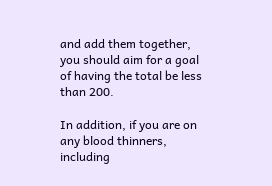and add them together, you should aim for a goal of having the total be less than 200.

In addition, if you are on any blood thinners, including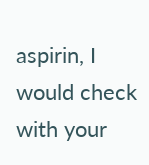aspirin, I would check with your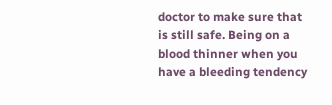doctor to make sure that is still safe. Being on a blood thinner when you have a bleeding tendency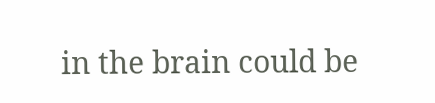in the brain could be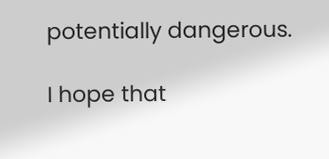potentially dangerous.

I hope that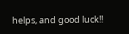helps, and good luck!!